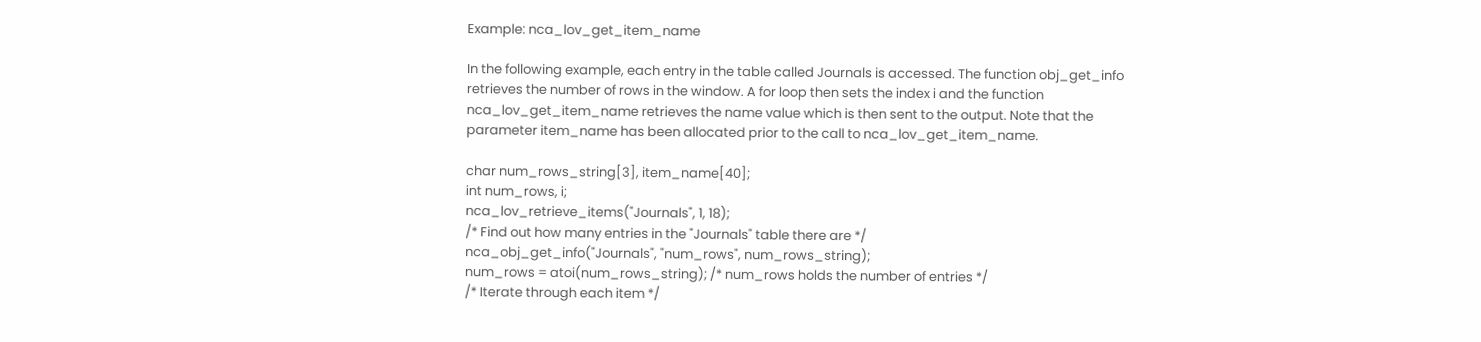Example: nca_lov_get_item_name

In the following example, each entry in the table called Journals is accessed. The function obj_get_info retrieves the number of rows in the window. A for loop then sets the index i and the function nca_lov_get_item_name retrieves the name value which is then sent to the output. Note that the parameter item_name has been allocated prior to the call to nca_lov_get_item_name.

char num_rows_string[3], item_name[40];
int num_rows, i;
nca_lov_retrieve_items("Journals", 1, 18);
/* Find out how many entries in the "Journals" table there are */
nca_obj_get_info("Journals", "num_rows", num_rows_string);
num_rows = atoi(num_rows_string); /* num_rows holds the number of entries */
/* Iterate through each item */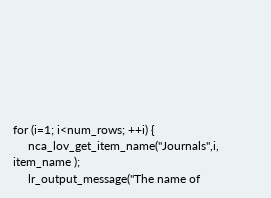for (i=1; i<num_rows; ++i) {
     nca_lov_get_item_name("Journals",i, item_name );
     lr_output_message("The name of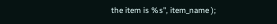the item is %s", item_name );